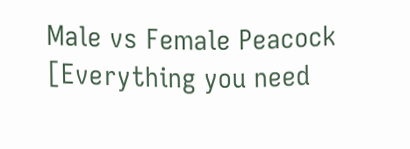Male vs Female Peacock [Everything you need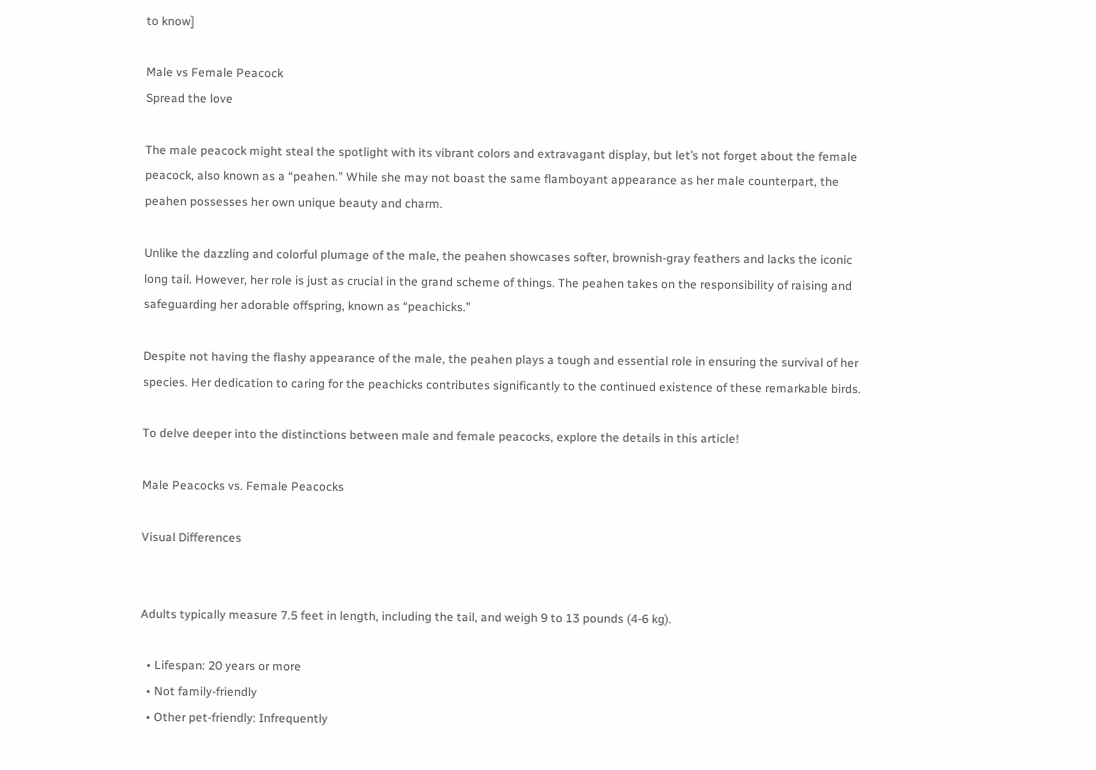to know]

Male vs Female Peacock
Spread the love

The male peacock might steal the spotlight with its vibrant colors and extravagant display, but let’s not forget about the female peacock, also known as a “peahen.” While she may not boast the same flamboyant appearance as her male counterpart, the peahen possesses her own unique beauty and charm.

Unlike the dazzling and colorful plumage of the male, the peahen showcases softer, brownish-gray feathers and lacks the iconic long tail. However, her role is just as crucial in the grand scheme of things. The peahen takes on the responsibility of raising and safeguarding her adorable offspring, known as “peachicks.”

Despite not having the flashy appearance of the male, the peahen plays a tough and essential role in ensuring the survival of her species. Her dedication to caring for the peachicks contributes significantly to the continued existence of these remarkable birds.

To delve deeper into the distinctions between male and female peacocks, explore the details in this article!

Male Peacocks vs. Female Peacocks

Visual Differences


Adults typically measure 7.5 feet in length, including the tail, and weigh 9 to 13 pounds (4-6 kg).

  • Lifespan: 20 years or more
  • Not family-friendly
  • Other pet-friendly: Infrequently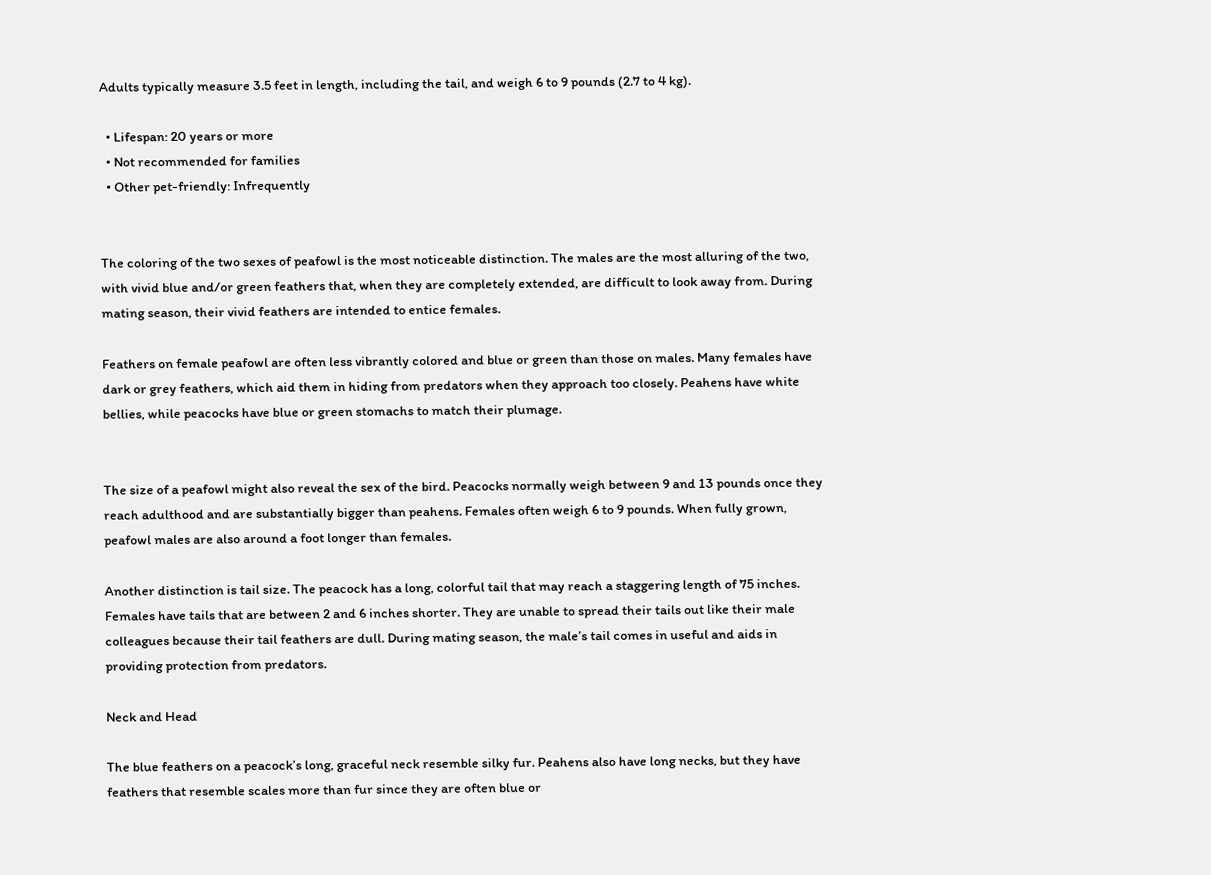Adults typically measure 3.5 feet in length, including the tail, and weigh 6 to 9 pounds (2.7 to 4 kg).

  • Lifespan: 20 years or more
  • Not recommended for families
  • Other pet-friendly: Infrequently


The coloring of the two sexes of peafowl is the most noticeable distinction. The males are the most alluring of the two, with vivid blue and/or green feathers that, when they are completely extended, are difficult to look away from. During mating season, their vivid feathers are intended to entice females.

Feathers on female peafowl are often less vibrantly colored and blue or green than those on males. Many females have dark or grey feathers, which aid them in hiding from predators when they approach too closely. Peahens have white bellies, while peacocks have blue or green stomachs to match their plumage.


The size of a peafowl might also reveal the sex of the bird. Peacocks normally weigh between 9 and 13 pounds once they reach adulthood and are substantially bigger than peahens. Females often weigh 6 to 9 pounds. When fully grown, peafowl males are also around a foot longer than females.

Another distinction is tail size. The peacock has a long, colorful tail that may reach a staggering length of 75 inches. Females have tails that are between 2 and 6 inches shorter. They are unable to spread their tails out like their male colleagues because their tail feathers are dull. During mating season, the male’s tail comes in useful and aids in providing protection from predators.

Neck and Head

The blue feathers on a peacock’s long, graceful neck resemble silky fur. Peahens also have long necks, but they have feathers that resemble scales more than fur since they are often blue or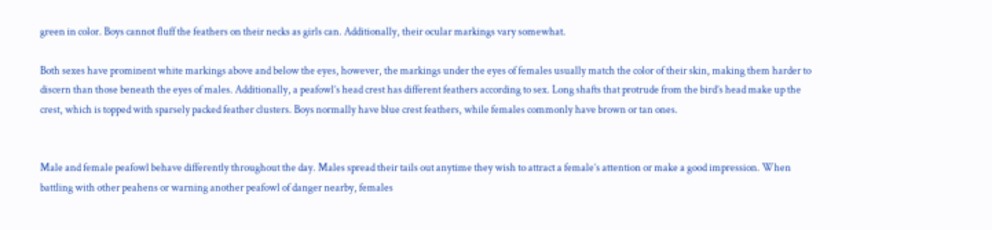green in color. Boys cannot fluff the feathers on their necks as girls can. Additionally, their ocular markings vary somewhat.

Both sexes have prominent white markings above and below the eyes, however, the markings under the eyes of females usually match the color of their skin, making them harder to discern than those beneath the eyes of males. Additionally, a peafowl’s head crest has different feathers according to sex. Long shafts that protrude from the bird’s head make up the crest, which is topped with sparsely packed feather clusters. Boys normally have blue crest feathers, while females commonly have brown or tan ones.


Male and female peafowl behave differently throughout the day. Males spread their tails out anytime they wish to attract a female’s attention or make a good impression. When battling with other peahens or warning another peafowl of danger nearby, females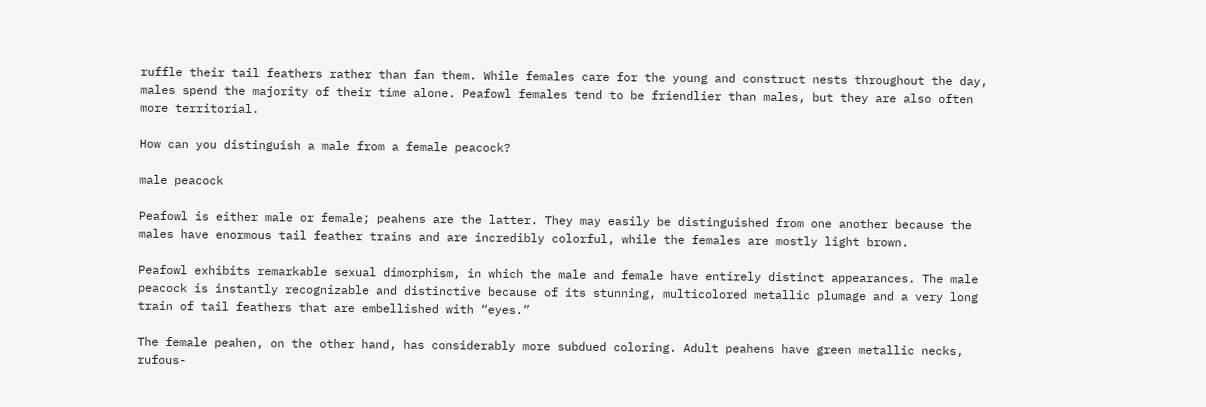ruffle their tail feathers rather than fan them. While females care for the young and construct nests throughout the day, males spend the majority of their time alone. Peafowl females tend to be friendlier than males, but they are also often more territorial.

How can you distinguish a male from a female peacock?

male peacock

Peafowl is either male or female; peahens are the latter. They may easily be distinguished from one another because the males have enormous tail feather trains and are incredibly colorful, while the females are mostly light brown.

Peafowl exhibits remarkable sexual dimorphism, in which the male and female have entirely distinct appearances. The male peacock is instantly recognizable and distinctive because of its stunning, multicolored metallic plumage and a very long train of tail feathers that are embellished with “eyes.”

The female peahen, on the other hand, has considerably more subdued coloring. Adult peahens have green metallic necks, rufous-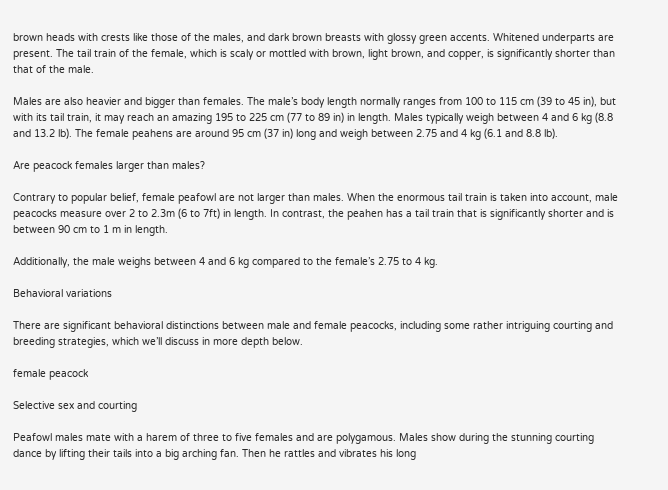brown heads with crests like those of the males, and dark brown breasts with glossy green accents. Whitened underparts are present. The tail train of the female, which is scaly or mottled with brown, light brown, and copper, is significantly shorter than that of the male.

Males are also heavier and bigger than females. The male’s body length normally ranges from 100 to 115 cm (39 to 45 in), but with its tail train, it may reach an amazing 195 to 225 cm (77 to 89 in) in length. Males typically weigh between 4 and 6 kg (8.8 and 13.2 lb). The female peahens are around 95 cm (37 in) long and weigh between 2.75 and 4 kg (6.1 and 8.8 lb).

Are peacock females larger than males?

Contrary to popular belief, female peafowl are not larger than males. When the enormous tail train is taken into account, male peacocks measure over 2 to 2.3m (6 to 7ft) in length. In contrast, the peahen has a tail train that is significantly shorter and is between 90 cm to 1 m in length.

Additionally, the male weighs between 4 and 6 kg compared to the female’s 2.75 to 4 kg.

Behavioral variations

There are significant behavioral distinctions between male and female peacocks, including some rather intriguing courting and breeding strategies, which we’ll discuss in more depth below.

female peacock

Selective sex and courting

Peafowl males mate with a harem of three to five females and are polygamous. Males show during the stunning courting dance by lifting their tails into a big arching fan. Then he rattles and vibrates his long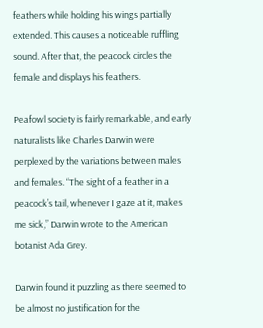feathers while holding his wings partially extended. This causes a noticeable ruffling sound. After that, the peacock circles the female and displays his feathers.

Peafowl society is fairly remarkable, and early naturalists like Charles Darwin were perplexed by the variations between males and females. “The sight of a feather in a peacock’s tail, whenever I gaze at it, makes me sick,” Darwin wrote to the American botanist Ada Grey.

Darwin found it puzzling as there seemed to be almost no justification for the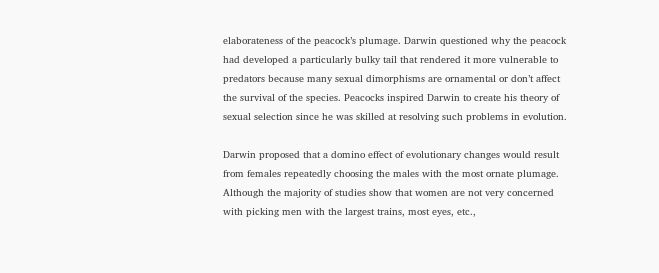elaborateness of the peacock’s plumage. Darwin questioned why the peacock had developed a particularly bulky tail that rendered it more vulnerable to predators because many sexual dimorphisms are ornamental or don’t affect the survival of the species. Peacocks inspired Darwin to create his theory of sexual selection since he was skilled at resolving such problems in evolution.

Darwin proposed that a domino effect of evolutionary changes would result from females repeatedly choosing the males with the most ornate plumage. Although the majority of studies show that women are not very concerned with picking men with the largest trains, most eyes, etc.,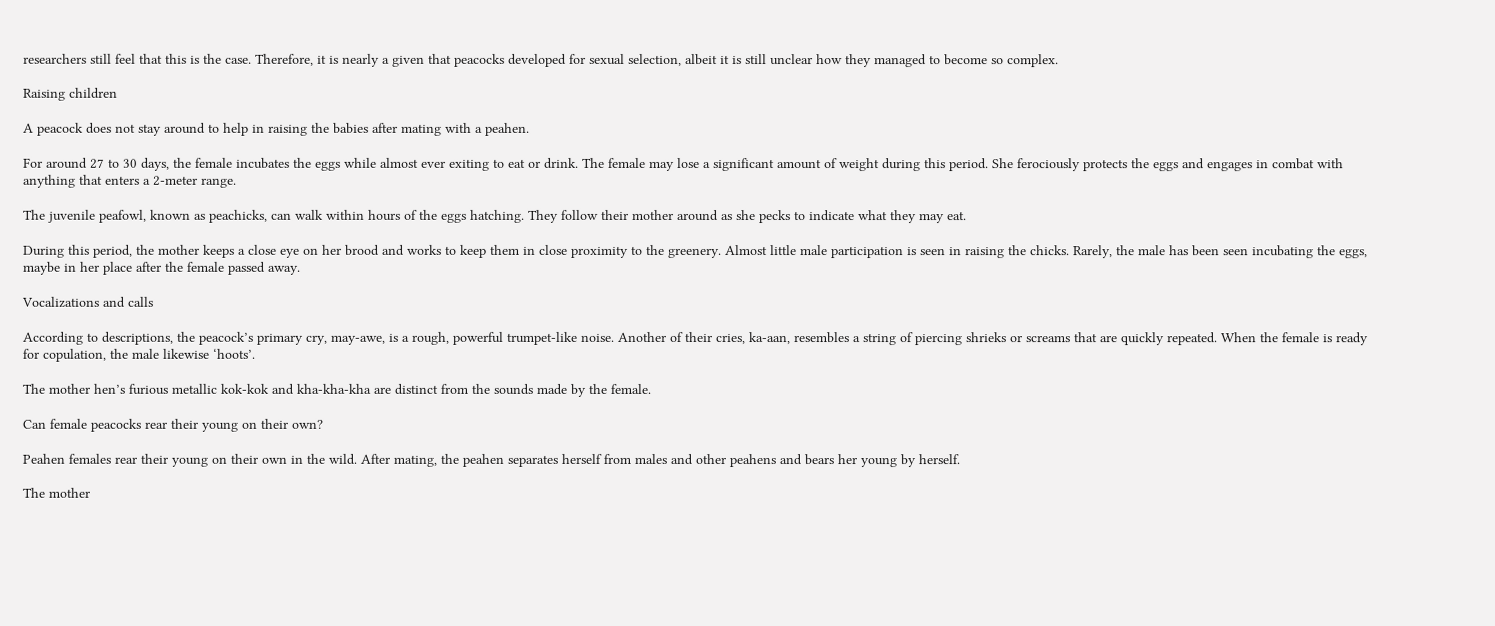researchers still feel that this is the case. Therefore, it is nearly a given that peacocks developed for sexual selection, albeit it is still unclear how they managed to become so complex.

Raising children

A peacock does not stay around to help in raising the babies after mating with a peahen.

For around 27 to 30 days, the female incubates the eggs while almost ever exiting to eat or drink. The female may lose a significant amount of weight during this period. She ferociously protects the eggs and engages in combat with anything that enters a 2-meter range.

The juvenile peafowl, known as peachicks, can walk within hours of the eggs hatching. They follow their mother around as she pecks to indicate what they may eat.

During this period, the mother keeps a close eye on her brood and works to keep them in close proximity to the greenery. Almost little male participation is seen in raising the chicks. Rarely, the male has been seen incubating the eggs, maybe in her place after the female passed away.

Vocalizations and calls

According to descriptions, the peacock’s primary cry, may-awe, is a rough, powerful trumpet-like noise. Another of their cries, ka-aan, resembles a string of piercing shrieks or screams that are quickly repeated. When the female is ready for copulation, the male likewise ‘hoots’.

The mother hen’s furious metallic kok-kok and kha-kha-kha are distinct from the sounds made by the female.

Can female peacocks rear their young on their own?

Peahen females rear their young on their own in the wild. After mating, the peahen separates herself from males and other peahens and bears her young by herself.

The mother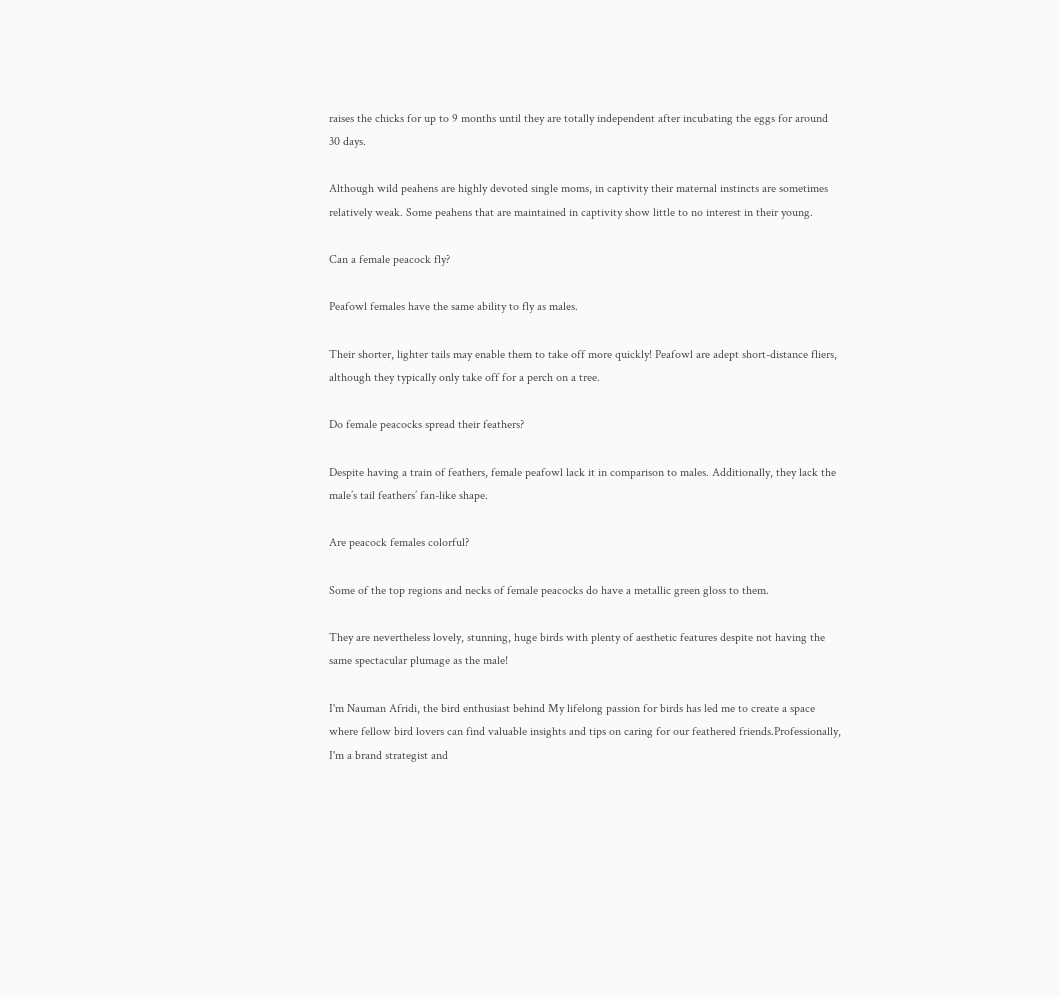raises the chicks for up to 9 months until they are totally independent after incubating the eggs for around 30 days.

Although wild peahens are highly devoted single moms, in captivity their maternal instincts are sometimes relatively weak. Some peahens that are maintained in captivity show little to no interest in their young.

Can a female peacock fly?

Peafowl females have the same ability to fly as males.

Their shorter, lighter tails may enable them to take off more quickly! Peafowl are adept short-distance fliers, although they typically only take off for a perch on a tree.

Do female peacocks spread their feathers?

Despite having a train of feathers, female peafowl lack it in comparison to males. Additionally, they lack the male’s tail feathers’ fan-like shape.

Are peacock females colorful?

Some of the top regions and necks of female peacocks do have a metallic green gloss to them.

They are nevertheless lovely, stunning, huge birds with plenty of aesthetic features despite not having the same spectacular plumage as the male!

I'm Nauman Afridi, the bird enthusiast behind My lifelong passion for birds has led me to create a space where fellow bird lovers can find valuable insights and tips on caring for our feathered friends.Professionally, I'm a brand strategist and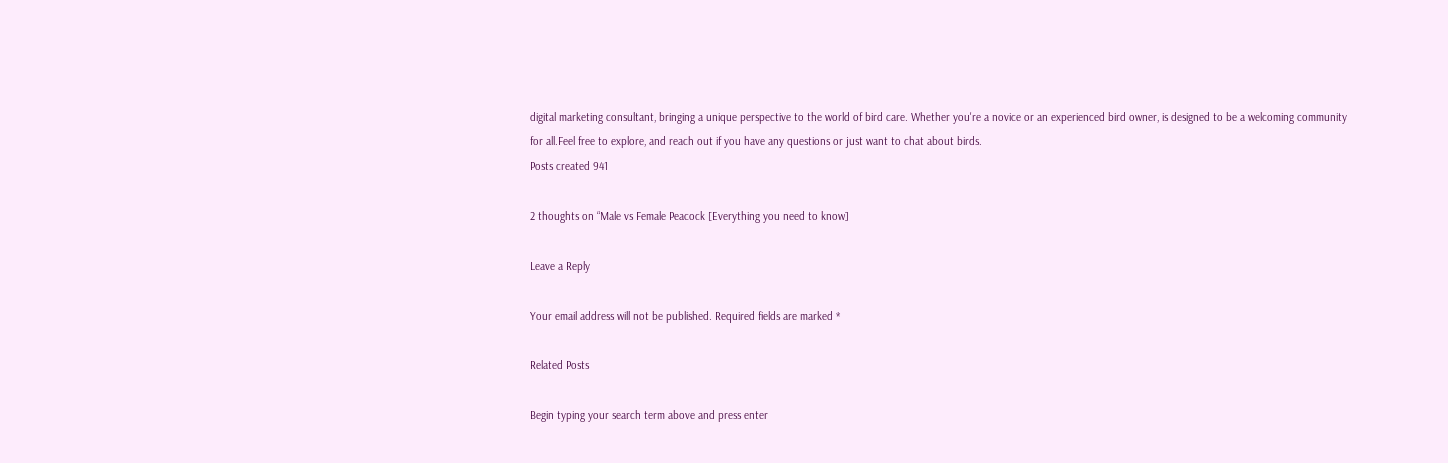digital marketing consultant, bringing a unique perspective to the world of bird care. Whether you're a novice or an experienced bird owner, is designed to be a welcoming community for all.Feel free to explore, and reach out if you have any questions or just want to chat about birds.
Posts created 941

2 thoughts on “Male vs Female Peacock [Everything you need to know]

Leave a Reply

Your email address will not be published. Required fields are marked *

Related Posts

Begin typing your search term above and press enter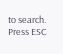to search. Press ESC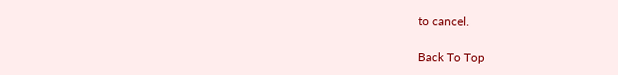to cancel.

Back To Top